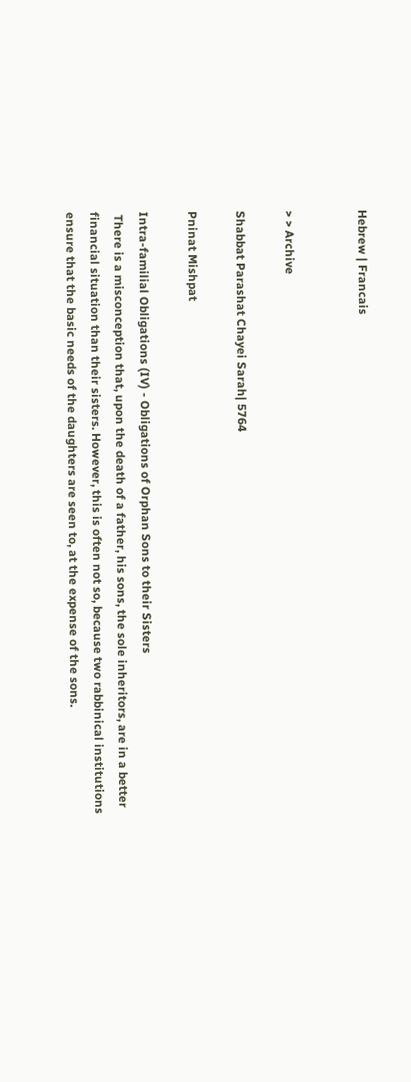Hebrew | Francais


> > Archive

Shabbat Parashat Chayei Sarah| 5764

Pninat Mishpat

Intra-familial Obligations (IV) - Obligations of Orphan Sons to their Sisters
 There is a misconception that, upon the death of a father, his sons, the sole inheritors, are in a better financial situation than their sisters. However, this is often not so, because two rabbinical institutions ensure that the basic needs of the daughters are seen to, at the expense of the sons.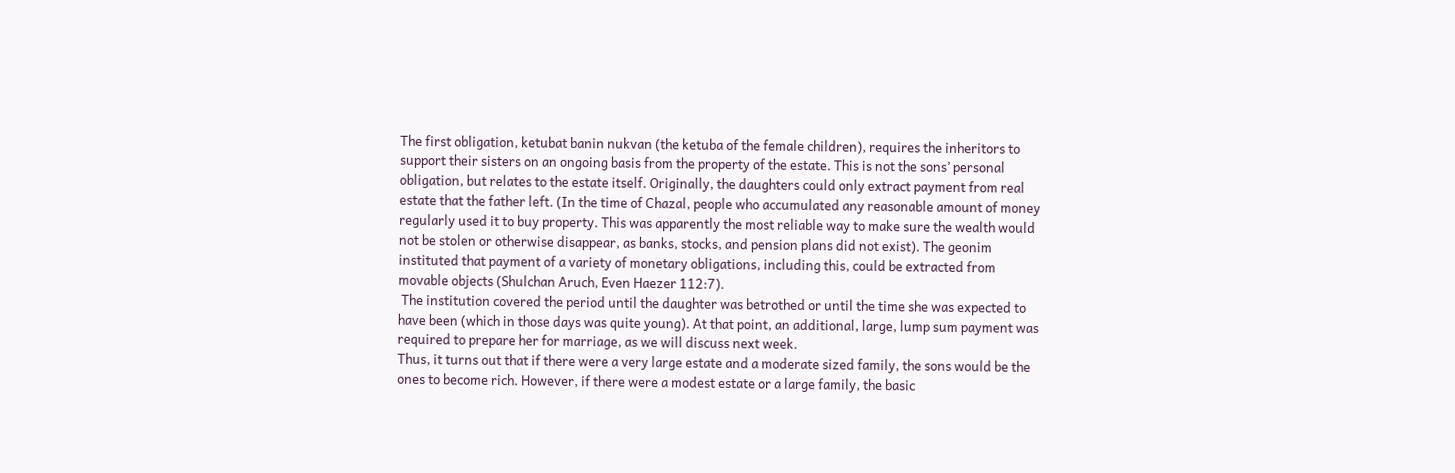The first obligation, ketubat banin nukvan (the ketuba of the female children), requires the inheritors to support their sisters on an ongoing basis from the property of the estate. This is not the sons’ personal obligation, but relates to the estate itself. Originally, the daughters could only extract payment from real estate that the father left. (In the time of Chazal, people who accumulated any reasonable amount of money regularly used it to buy property. This was apparently the most reliable way to make sure the wealth would not be stolen or otherwise disappear, as banks, stocks, and pension plans did not exist). The geonim instituted that payment of a variety of monetary obligations, including this, could be extracted from movable objects (Shulchan Aruch, Even Haezer 112:7).
 The institution covered the period until the daughter was betrothed or until the time she was expected to have been (which in those days was quite young). At that point, an additional, large, lump sum payment was required to prepare her for marriage, as we will discuss next week.
Thus, it turns out that if there were a very large estate and a moderate sized family, the sons would be the ones to become rich. However, if there were a modest estate or a large family, the basic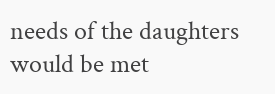needs of the daughters would be met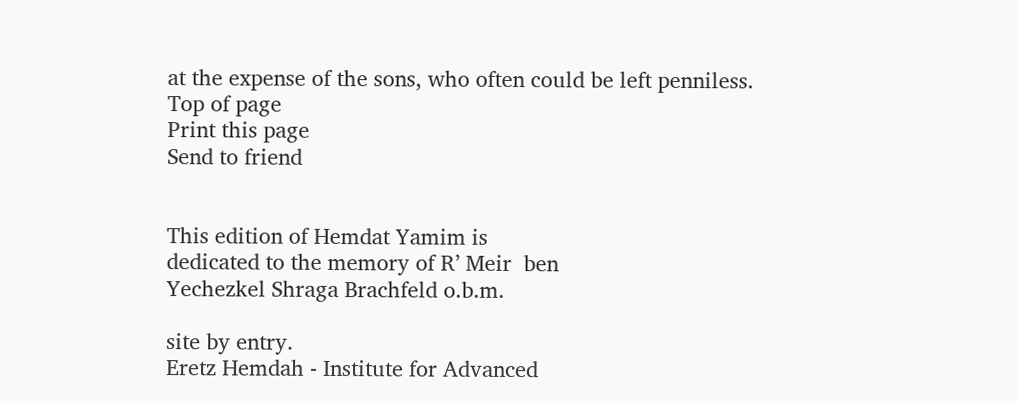at the expense of the sons, who often could be left penniless.
Top of page
Print this page
Send to friend


This edition of Hemdat Yamim is
dedicated to the memory of R’ Meir  ben
Yechezkel Shraga Brachfeld o.b.m.

site by entry.
Eretz Hemdah - Institute for Advanced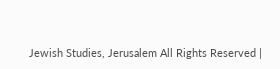Jewish Studies, Jerusalem All Rights Reserved |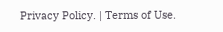Privacy Policy. | Terms of Use.